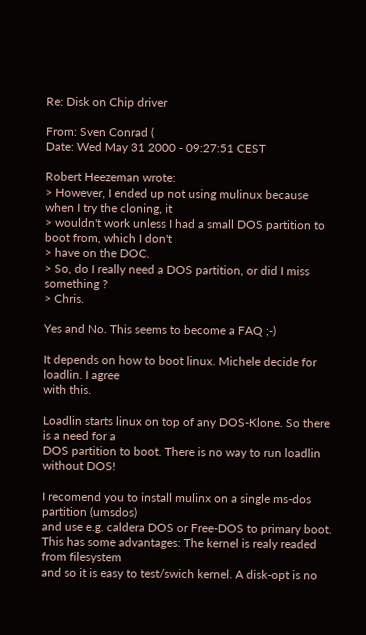Re: Disk on Chip driver

From: Sven Conrad (
Date: Wed May 31 2000 - 09:27:51 CEST

Robert Heezeman wrote:
> However, I ended up not using mulinux because when I try the cloning, it
> wouldn't work unless I had a small DOS partition to boot from, which I don't
> have on the DOC.
> So, do I really need a DOS partition, or did I miss something ?
> Chris.

Yes and No. This seems to become a FAQ ;-)

It depends on how to boot linux. Michele decide for loadlin. I agree
with this.

Loadlin starts linux on top of any DOS-Klone. So there is a need for a
DOS partition to boot. There is no way to run loadlin without DOS!

I recomend you to install mulinx on a single ms-dos partition (umsdos)
and use e.g. caldera DOS or Free-DOS to primary boot.
This has some advantages: The kernel is realy readed from filesystem
and so it is easy to test/swich kernel. A disk-opt is no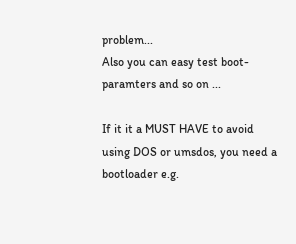problem...
Also you can easy test boot-paramters and so on ...

If it it a MUST HAVE to avoid using DOS or umsdos, you need a
bootloader e.g.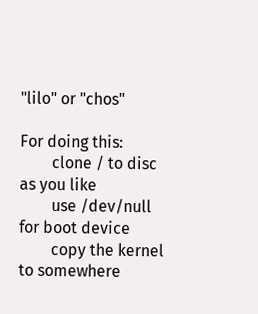"lilo" or "chos"

For doing this:
        clone / to disc as you like
        use /dev/null for boot device
        copy the kernel to somewhere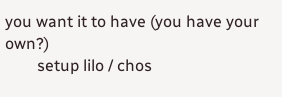you want it to have (you have your own?)
        setup lilo / chos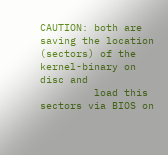CAUTION: both are saving the location (sectors) of the kernel-binary on
disc and
         load this sectors via BIOS on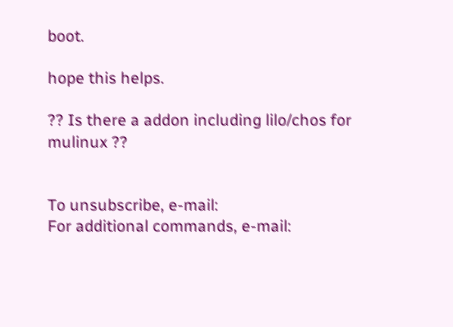boot.

hope this helps.

?? Is there a addon including lilo/chos for mulinux ??


To unsubscribe, e-mail:
For additional commands, e-mail: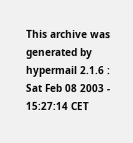This archive was generated by hypermail 2.1.6 : Sat Feb 08 2003 - 15:27:14 CET